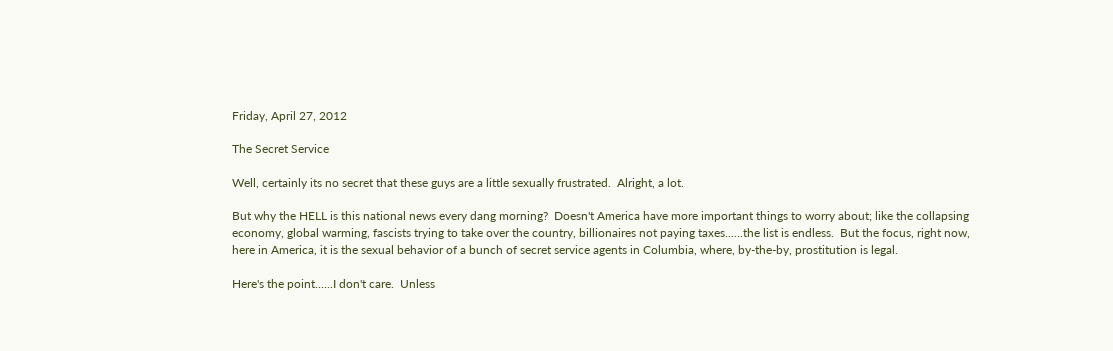Friday, April 27, 2012

The Secret Service

Well, certainly its no secret that these guys are a little sexually frustrated.  Alright, a lot.

But why the HELL is this national news every dang morning?  Doesn't America have more important things to worry about; like the collapsing economy, global warming, fascists trying to take over the country, billionaires not paying taxes......the list is endless.  But the focus, right now, here in America, it is the sexual behavior of a bunch of secret service agents in Columbia, where, by-the-by, prostitution is legal.

Here's the point......I don't care.  Unless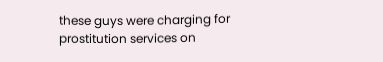these guys were charging for prostitution services on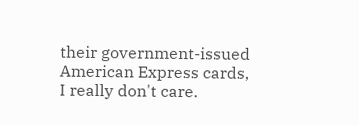their government-issued American Express cards, I really don't care.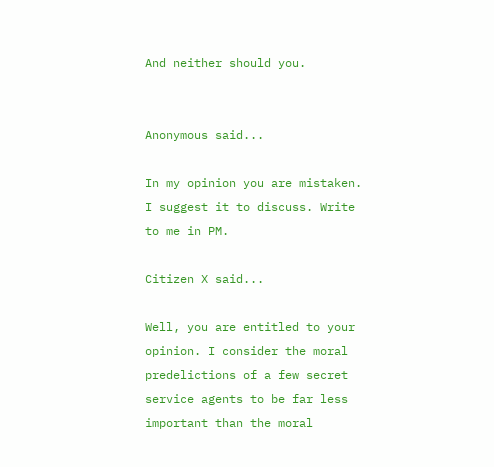And neither should you.


Anonymous said...

In my opinion you are mistaken. I suggest it to discuss. Write to me in PM.

Citizen X said...

Well, you are entitled to your opinion. I consider the moral predelictions of a few secret service agents to be far less important than the moral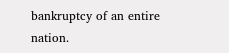bankruptcy of an entire nation.